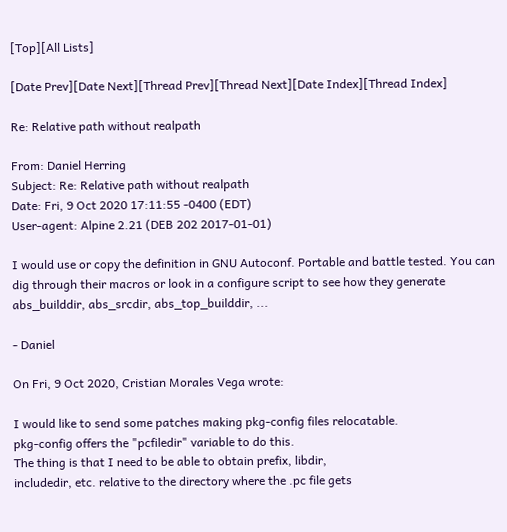[Top][All Lists]

[Date Prev][Date Next][Thread Prev][Thread Next][Date Index][Thread Index]

Re: Relative path without realpath

From: Daniel Herring
Subject: Re: Relative path without realpath
Date: Fri, 9 Oct 2020 17:11:55 -0400 (EDT)
User-agent: Alpine 2.21 (DEB 202 2017-01-01)

I would use or copy the definition in GNU Autoconf. Portable and battle tested. You can dig through their macros or look in a configure script to see how they generate abs_builddir, abs_srcdir, abs_top_builddir, ...

- Daniel

On Fri, 9 Oct 2020, Cristian Morales Vega wrote:

I would like to send some patches making pkg-config files relocatable.
pkg-config offers the "pcfiledir" variable to do this.
The thing is that I need to be able to obtain prefix, libdir,
includedir, etc. relative to the directory where the .pc file gets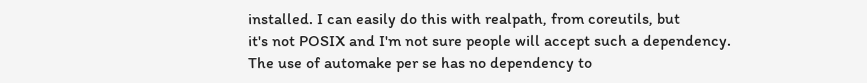installed. I can easily do this with realpath, from coreutils, but
it's not POSIX and I'm not sure people will accept such a dependency.
The use of automake per se has no dependency to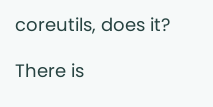coreutils, does it?

There is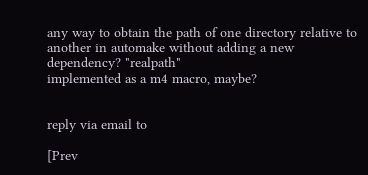any way to obtain the path of one directory relative to
another in automake without adding a new dependency? "realpath"
implemented as a m4 macro, maybe?


reply via email to

[Prev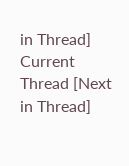in Thread] Current Thread [Next in Thread]